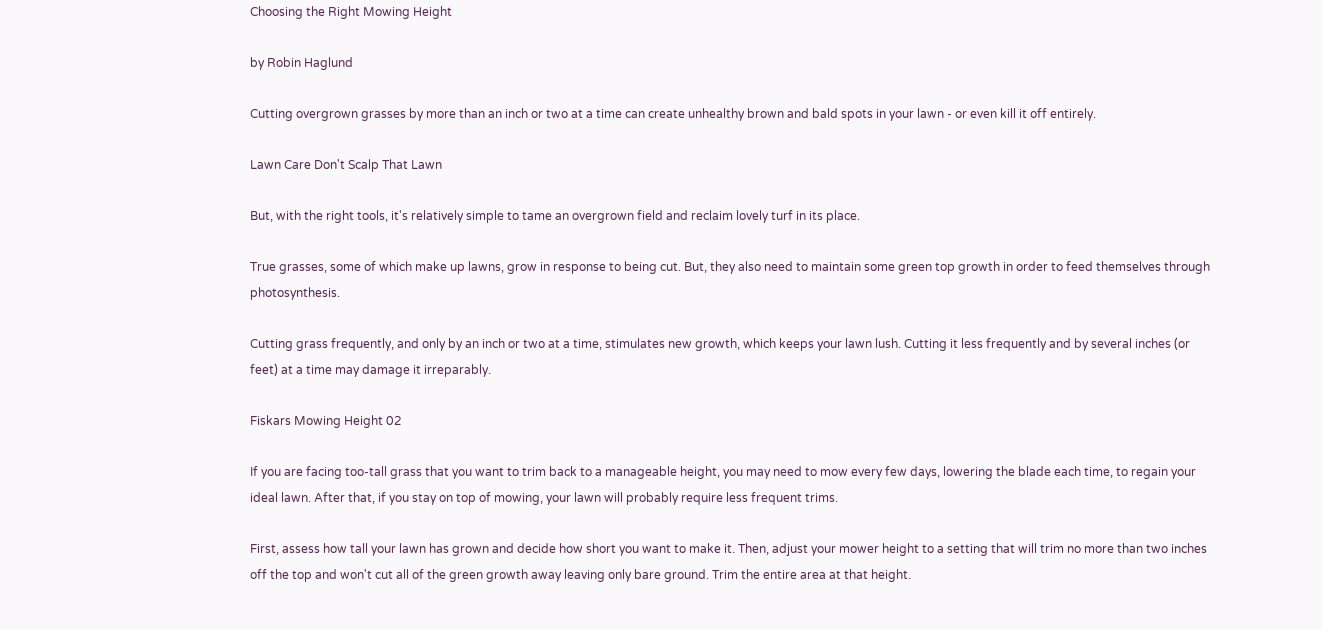Choosing the Right Mowing Height

by Robin Haglund

Cutting overgrown grasses by more than an inch or two at a time can create unhealthy brown and bald spots in your lawn - or even kill it off entirely.

Lawn Care Don't Scalp That Lawn

But, with the right tools, it's relatively simple to tame an overgrown field and reclaim lovely turf in its place.

True grasses, some of which make up lawns, grow in response to being cut. But, they also need to maintain some green top growth in order to feed themselves through photosynthesis.

Cutting grass frequently, and only by an inch or two at a time, stimulates new growth, which keeps your lawn lush. Cutting it less frequently and by several inches (or feet) at a time may damage it irreparably.

Fiskars Mowing Height 02

If you are facing too-tall grass that you want to trim back to a manageable height, you may need to mow every few days, lowering the blade each time, to regain your ideal lawn. After that, if you stay on top of mowing, your lawn will probably require less frequent trims.

First, assess how tall your lawn has grown and decide how short you want to make it. Then, adjust your mower height to a setting that will trim no more than two inches off the top and won't cut all of the green growth away leaving only bare ground. Trim the entire area at that height.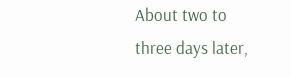About two to three days later,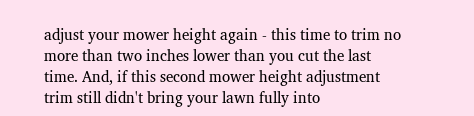adjust your mower height again - this time to trim no more than two inches lower than you cut the last time. And, if this second mower height adjustment trim still didn't bring your lawn fully into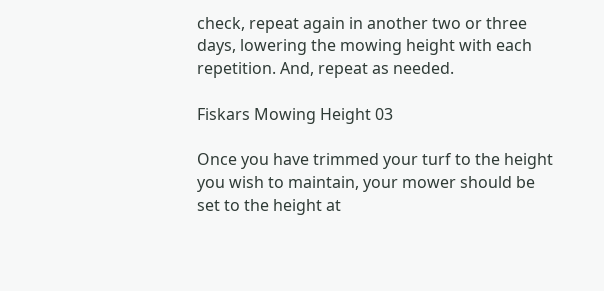check, repeat again in another two or three days, lowering the mowing height with each repetition. And, repeat as needed.

Fiskars Mowing Height 03

Once you have trimmed your turf to the height you wish to maintain, your mower should be set to the height at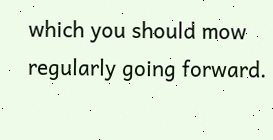which you should mow regularly going forward.